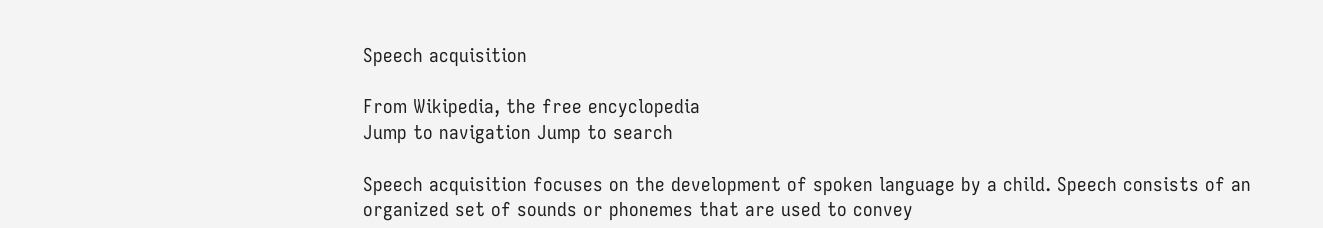Speech acquisition

From Wikipedia, the free encyclopedia
Jump to navigation Jump to search

Speech acquisition focuses on the development of spoken language by a child. Speech consists of an organized set of sounds or phonemes that are used to convey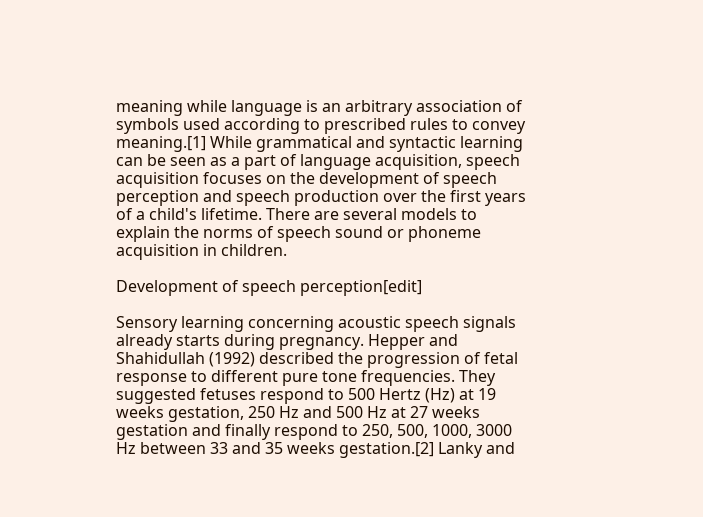meaning while language is an arbitrary association of symbols used according to prescribed rules to convey meaning.[1] While grammatical and syntactic learning can be seen as a part of language acquisition, speech acquisition focuses on the development of speech perception and speech production over the first years of a child's lifetime. There are several models to explain the norms of speech sound or phoneme acquisition in children.

Development of speech perception[edit]

Sensory learning concerning acoustic speech signals already starts during pregnancy. Hepper and Shahidullah (1992) described the progression of fetal response to different pure tone frequencies. They suggested fetuses respond to 500 Hertz (Hz) at 19 weeks gestation, 250 Hz and 500 Hz at 27 weeks gestation and finally respond to 250, 500, 1000, 3000 Hz between 33 and 35 weeks gestation.[2] Lanky and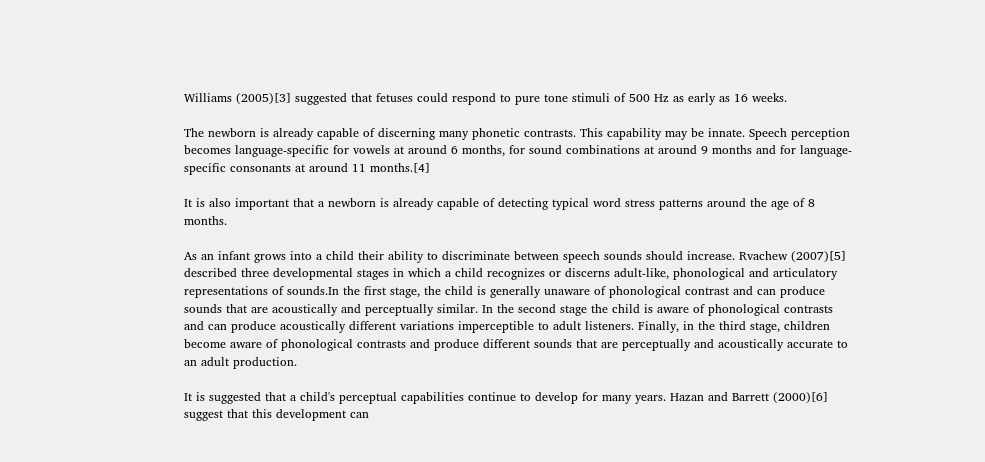Williams (2005)[3] suggested that fetuses could respond to pure tone stimuli of 500 Hz as early as 16 weeks.

The newborn is already capable of discerning many phonetic contrasts. This capability may be innate. Speech perception becomes language-specific for vowels at around 6 months, for sound combinations at around 9 months and for language-specific consonants at around 11 months.[4]

It is also important that a newborn is already capable of detecting typical word stress patterns around the age of 8 months.

As an infant grows into a child their ability to discriminate between speech sounds should increase. Rvachew (2007)[5] described three developmental stages in which a child recognizes or discerns adult-like, phonological and articulatory representations of sounds.In the first stage, the child is generally unaware of phonological contrast and can produce sounds that are acoustically and perceptually similar. In the second stage the child is aware of phonological contrasts and can produce acoustically different variations imperceptible to adult listeners. Finally, in the third stage, children become aware of phonological contrasts and produce different sounds that are perceptually and acoustically accurate to an adult production.

It is suggested that a child's perceptual capabilities continue to develop for many years. Hazan and Barrett (2000)[6] suggest that this development can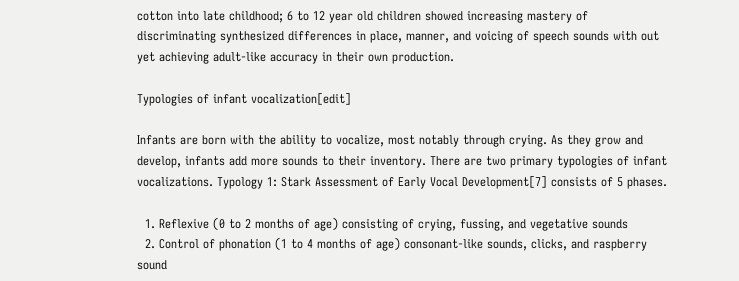cotton into late childhood; 6 to 12 year old children showed increasing mastery of discriminating synthesized differences in place, manner, and voicing of speech sounds with out yet achieving adult-like accuracy in their own production.

Typologies of infant vocalization[edit]

Infants are born with the ability to vocalize, most notably through crying. As they grow and develop, infants add more sounds to their inventory. There are two primary typologies of infant vocalizations. Typology 1: Stark Assessment of Early Vocal Development[7] consists of 5 phases.

  1. Reflexive (0 to 2 months of age) consisting of crying, fussing, and vegetative sounds
  2. Control of phonation (1 to 4 months of age) consonant-like sounds, clicks, and raspberry sound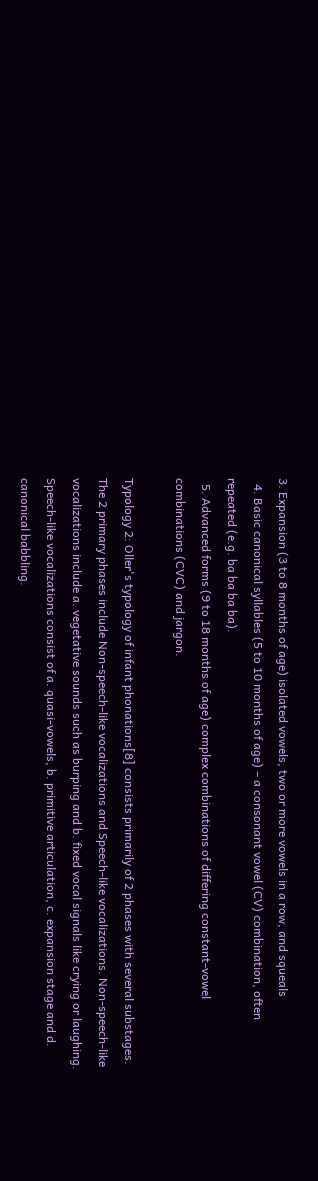3. Expansion (3 to 8 months of age) isolated vowels, two or more vowels in a row, and squeals
  4. Basic canonical syllables (5 to 10 months of age) – a consonant vowel (CV) combination, often repeated (e.g. ba ba ba ba).
  5. Advanced forms (9 to 18 months of age) complex combinations of differing constant-vowel combinations (CVC) and jargon.

Typology 2: Oller's typology of infant phonations[8] consists primarily of 2 phases with several substages. The 2 primary phases include Non-speech-like vocalizations and Speech-like vocalizations. Non-speech-like vocalizations include a. vegetative sounds such as burping and b. fixed vocal signals like crying or laughing. Speech-like vocalizations consist of a. quasi-vowels, b. primitive articulation, c. expansion stage and d. canonical babbling.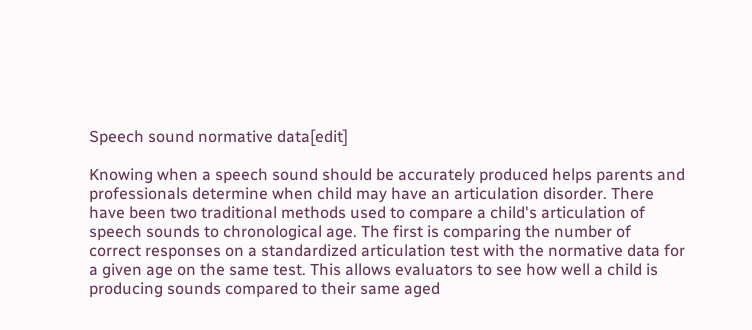Speech sound normative data[edit]

Knowing when a speech sound should be accurately produced helps parents and professionals determine when child may have an articulation disorder. There have been two traditional methods used to compare a child's articulation of speech sounds to chronological age. The first is comparing the number of correct responses on a standardized articulation test with the normative data for a given age on the same test. This allows evaluators to see how well a child is producing sounds compared to their same aged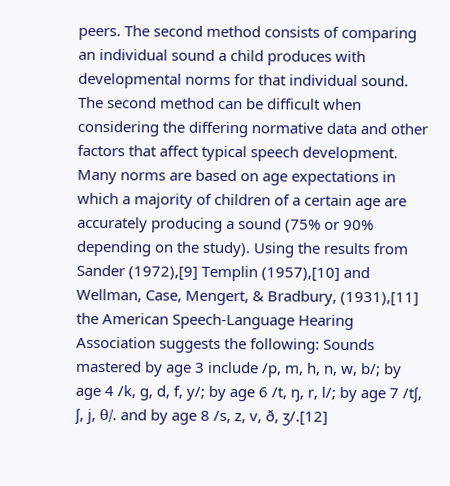peers. The second method consists of comparing an individual sound a child produces with developmental norms for that individual sound. The second method can be difficult when considering the differing normative data and other factors that affect typical speech development. Many norms are based on age expectations in which a majority of children of a certain age are accurately producing a sound (75% or 90% depending on the study). Using the results from Sander (1972),[9] Templin (1957),[10] and Wellman, Case, Mengert, & Bradbury, (1931),[11] the American Speech-Language Hearing Association suggests the following: Sounds mastered by age 3 include /p, m, h, n, w, b/; by age 4 /k, g, d, f, y/; by age 6 /t, ŋ, r, l/; by age 7 /tʃ, ʃ, j, θ/. and by age 8 /s, z, v, ð, ʒ/.[12]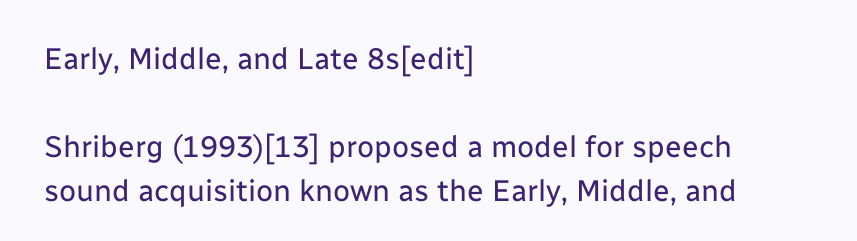Early, Middle, and Late 8s[edit]

Shriberg (1993)[13] proposed a model for speech sound acquisition known as the Early, Middle, and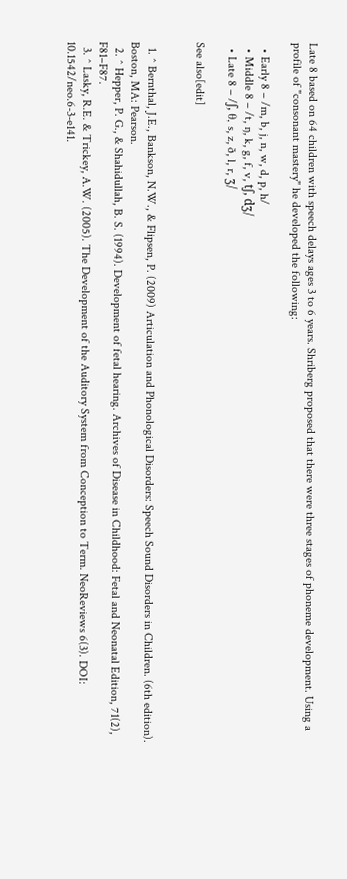Late 8 based on 64 children with speech delays ages 3 to 6 years. Shriberg proposed that there were three stages of phoneme development. Using a profile of "consonant mastery" he developed the following:

  • Early 8 – /m, b, j, n, w, d, p, h/
  • Middle 8 – /t, ŋ, k, g, f, v, tʃ, dʒ/
  • Late 8 – /ʃ, θ, s, z, ð, l, r, ʒ/

See also[edit]


  1. ^ Bernthal, J.E., Bankson, N.W., & Flipsen, P. (2009) Articulation and Phonological Disorders: Speech Sound Disorders in Children. (6th edition). Boston, MA: Pearson.
  2. ^ Hepper, P. G., & Shahidullah, B. S. (1994). Development of fetal hearing. Archives of Disease in Childhood: Fetal and Neonatal Edition, 71(2), F81–F87.
  3. ^ Lasky, R.E. & Trickey, A.W. (2005). The Development of the Auditory System from Conception to Term. NeoReviews 6(3). DOI: 10.1542/neo.6-3-e141.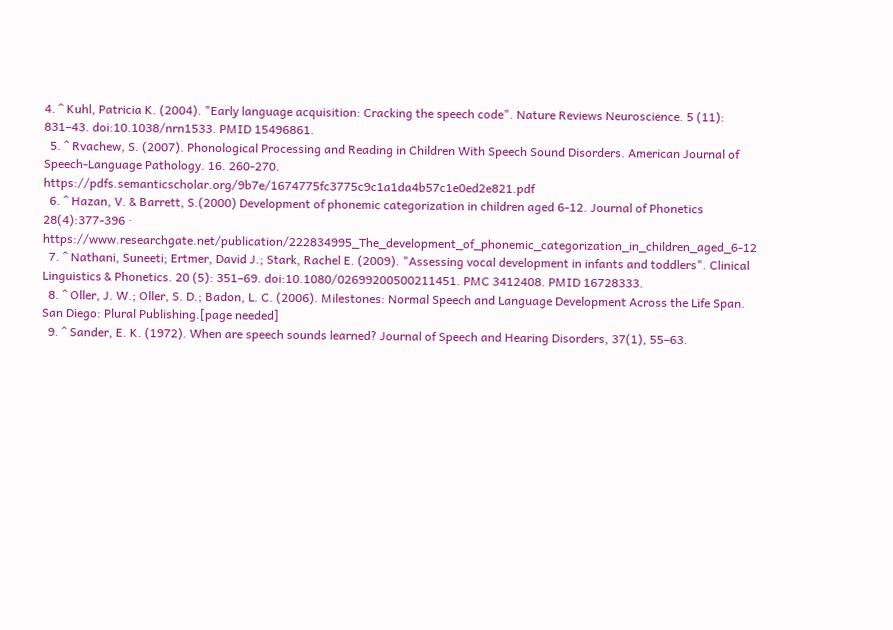4. ^ Kuhl, Patricia K. (2004). "Early language acquisition: Cracking the speech code". Nature Reviews Neuroscience. 5 (11): 831–43. doi:10.1038/nrn1533. PMID 15496861.
  5. ^ Rvachew, S. (2007). Phonological Processing and Reading in Children With Speech Sound Disorders. American Journal of Speech-Language Pathology. 16. 260-270. https://pdfs.semanticscholar.org/9b7e/1674775fc3775c9c1a1da4b57c1e0ed2e821.pdf
  6. ^ Hazan, V. & Barrett, S.(2000) Development of phonemic categorization in children aged 6-12. Journal of Phonetics 28(4):377-396 · https://www.researchgate.net/publication/222834995_The_development_of_phonemic_categorization_in_children_aged_6-12
  7. ^ Nathani, Suneeti; Ertmer, David J.; Stark, Rachel E. (2009). "Assessing vocal development in infants and toddlers". Clinical Linguistics & Phonetics. 20 (5): 351–69. doi:10.1080/02699200500211451. PMC 3412408. PMID 16728333.
  8. ^ Oller, J. W.; Oller, S. D.; Badon, L. C. (2006). Milestones: Normal Speech and Language Development Across the Life Span. San Diego: Plural Publishing.[page needed]
  9. ^ Sander, E. K. (1972). When are speech sounds learned? Journal of Speech and Hearing Disorders, 37(1), 55–63.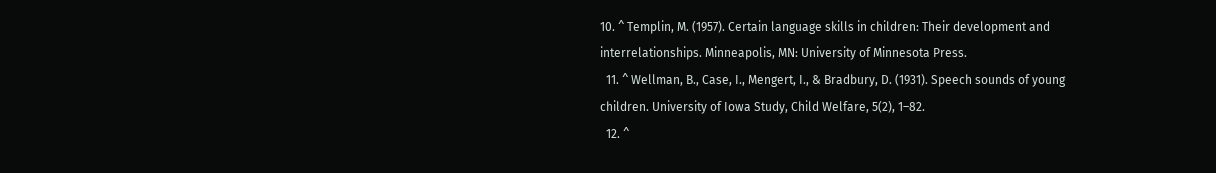10. ^ Templin, M. (1957). Certain language skills in children: Their development and interrelationships. Minneapolis, MN: University of Minnesota Press.
  11. ^ Wellman, B., Case, I., Mengert, I., & Bradbury, D. (1931). Speech sounds of young children. University of Iowa Study, Child Welfare, 5(2), 1–82.
  12. ^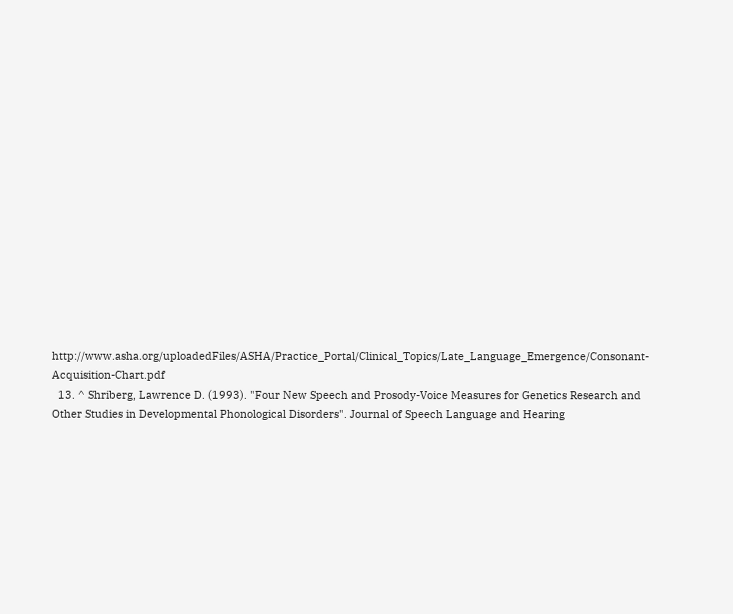http://www.asha.org/uploadedFiles/ASHA/Practice_Portal/Clinical_Topics/Late_Language_Emergence/Consonant-Acquisition-Chart.pdf
  13. ^ Shriberg, Lawrence D. (1993). "Four New Speech and Prosody-Voice Measures for Genetics Research and Other Studies in Developmental Phonological Disorders". Journal of Speech Language and Hearing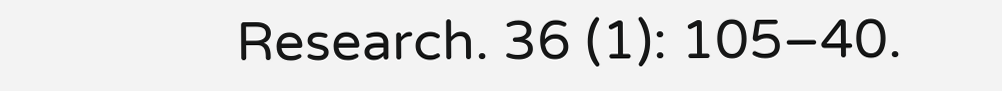Research. 36 (1): 105–40.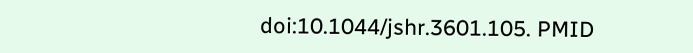doi:10.1044/jshr.3601.105. PMID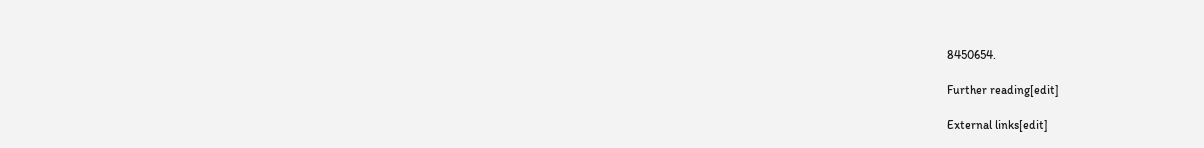8450654.

Further reading[edit]

External links[edit]